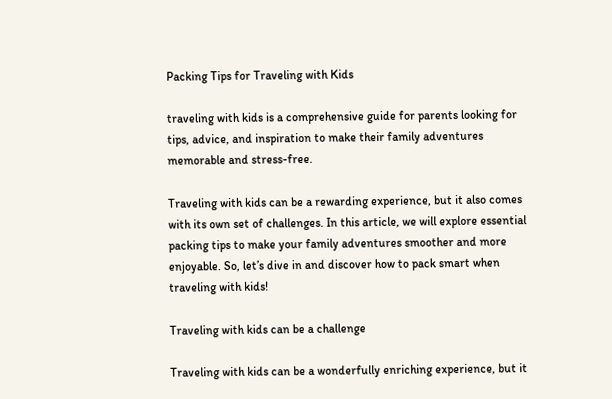Packing Tips for Traveling with Kids

traveling with kids is a comprehensive guide for parents looking for tips, advice, and inspiration to make their family adventures memorable and stress-free.

Traveling with kids can be a rewarding experience, but it also comes with its own set of challenges. In this article, we will explore essential packing tips to make your family adventures smoother and more enjoyable. So, let’s dive in and discover how to pack smart when traveling with kids!

Traveling with kids can be a challenge

Traveling with kids can be a wonderfully enriching experience, but it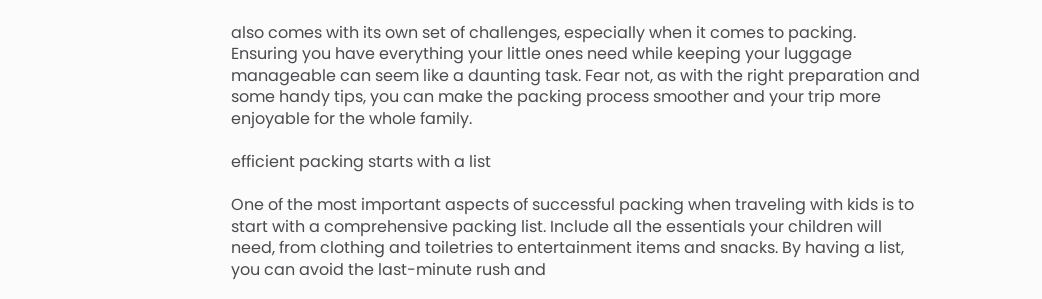also comes with its own set of challenges, especially when it comes to packing. Ensuring you have everything your little ones need while keeping your luggage manageable can seem like a daunting task. Fear not, as with the right preparation and some handy tips, you can make the packing process smoother and your trip more enjoyable for the whole family.

efficient packing starts with a list

One of the most important aspects of successful packing when traveling with kids is to start with a comprehensive packing list. Include all the essentials your children will need, from clothing and toiletries to entertainment items and snacks. By having a list, you can avoid the last-minute rush and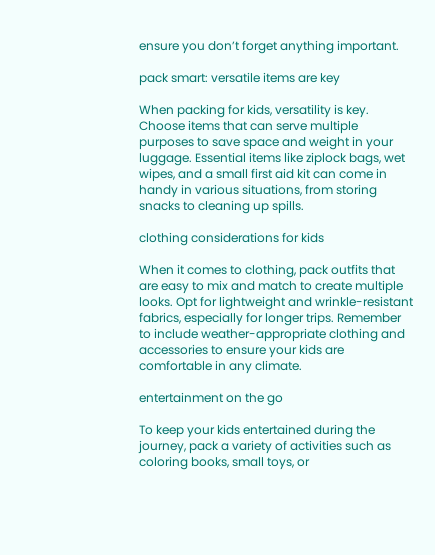ensure you don’t forget anything important.

pack smart: versatile items are key

When packing for kids, versatility is key. Choose items that can serve multiple purposes to save space and weight in your luggage. Essential items like ziplock bags, wet wipes, and a small first aid kit can come in handy in various situations, from storing snacks to cleaning up spills.

clothing considerations for kids

When it comes to clothing, pack outfits that are easy to mix and match to create multiple looks. Opt for lightweight and wrinkle-resistant fabrics, especially for longer trips. Remember to include weather-appropriate clothing and accessories to ensure your kids are comfortable in any climate.

entertainment on the go

To keep your kids entertained during the journey, pack a variety of activities such as coloring books, small toys, or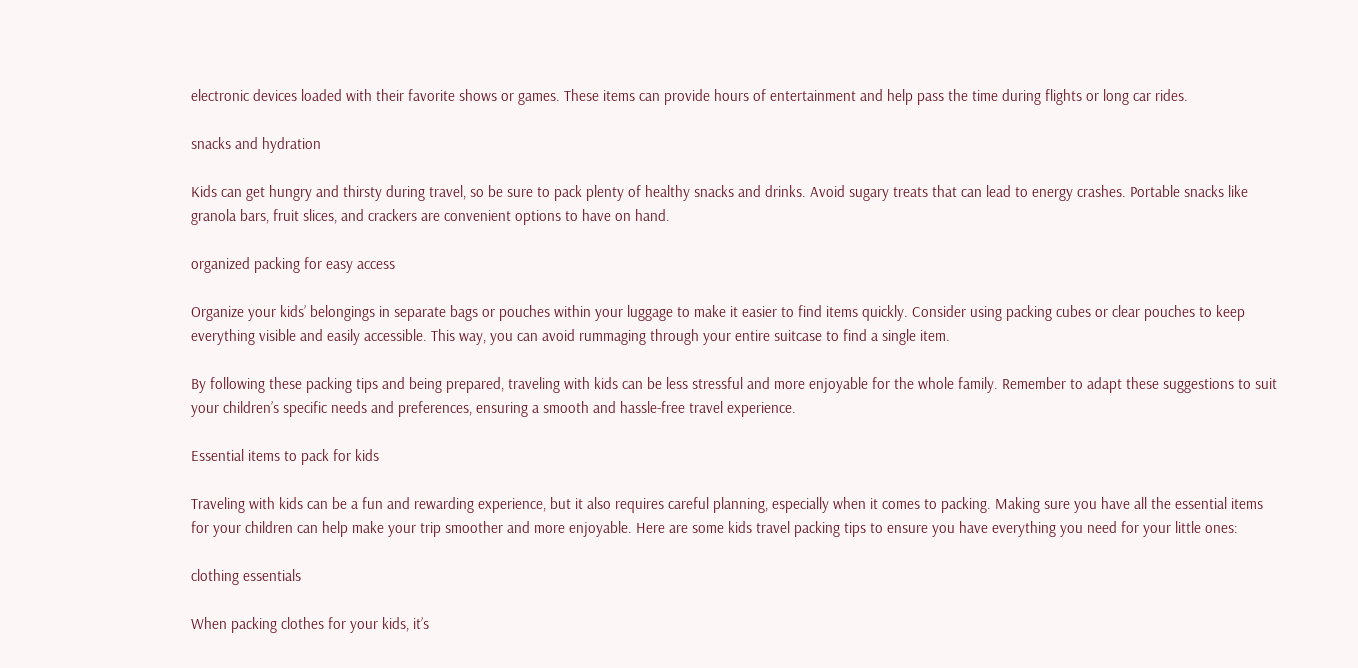electronic devices loaded with their favorite shows or games. These items can provide hours of entertainment and help pass the time during flights or long car rides.

snacks and hydration

Kids can get hungry and thirsty during travel, so be sure to pack plenty of healthy snacks and drinks. Avoid sugary treats that can lead to energy crashes. Portable snacks like granola bars, fruit slices, and crackers are convenient options to have on hand.

organized packing for easy access

Organize your kids’ belongings in separate bags or pouches within your luggage to make it easier to find items quickly. Consider using packing cubes or clear pouches to keep everything visible and easily accessible. This way, you can avoid rummaging through your entire suitcase to find a single item.

By following these packing tips and being prepared, traveling with kids can be less stressful and more enjoyable for the whole family. Remember to adapt these suggestions to suit your children’s specific needs and preferences, ensuring a smooth and hassle-free travel experience.

Essential items to pack for kids

Traveling with kids can be a fun and rewarding experience, but it also requires careful planning, especially when it comes to packing. Making sure you have all the essential items for your children can help make your trip smoother and more enjoyable. Here are some kids travel packing tips to ensure you have everything you need for your little ones:

clothing essentials

When packing clothes for your kids, it’s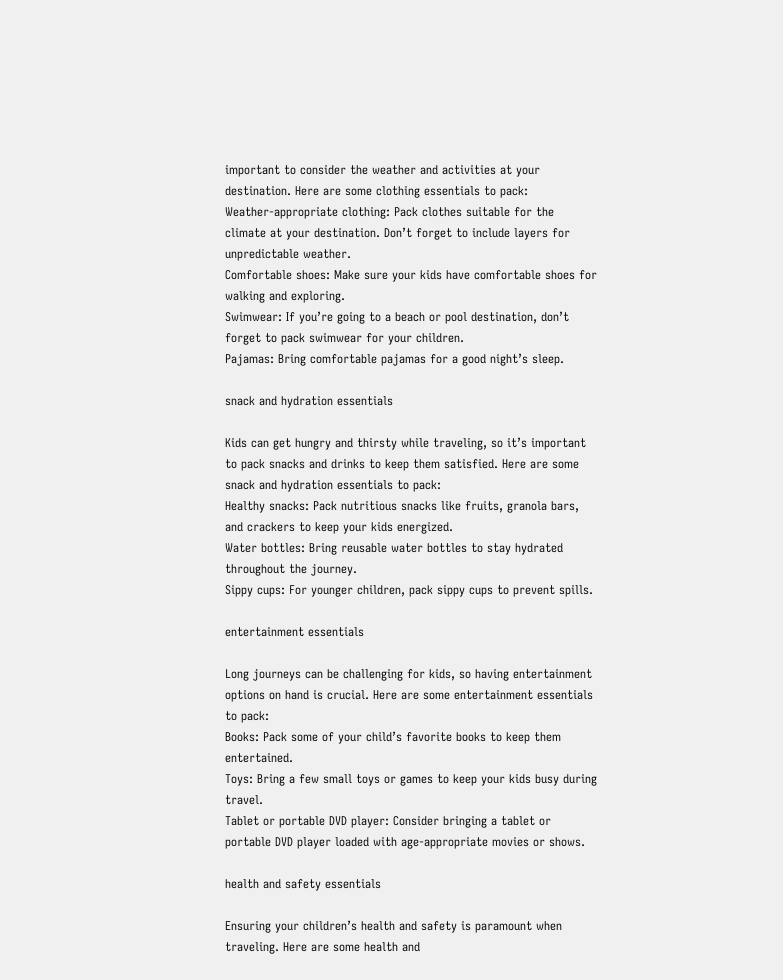important to consider the weather and activities at your destination. Here are some clothing essentials to pack:
Weather-appropriate clothing: Pack clothes suitable for the climate at your destination. Don’t forget to include layers for unpredictable weather.
Comfortable shoes: Make sure your kids have comfortable shoes for walking and exploring.
Swimwear: If you’re going to a beach or pool destination, don’t forget to pack swimwear for your children.
Pajamas: Bring comfortable pajamas for a good night’s sleep.

snack and hydration essentials

Kids can get hungry and thirsty while traveling, so it’s important to pack snacks and drinks to keep them satisfied. Here are some snack and hydration essentials to pack:
Healthy snacks: Pack nutritious snacks like fruits, granola bars, and crackers to keep your kids energized.
Water bottles: Bring reusable water bottles to stay hydrated throughout the journey.
Sippy cups: For younger children, pack sippy cups to prevent spills.

entertainment essentials

Long journeys can be challenging for kids, so having entertainment options on hand is crucial. Here are some entertainment essentials to pack:
Books: Pack some of your child’s favorite books to keep them entertained.
Toys: Bring a few small toys or games to keep your kids busy during travel.
Tablet or portable DVD player: Consider bringing a tablet or portable DVD player loaded with age-appropriate movies or shows.

health and safety essentials

Ensuring your children’s health and safety is paramount when traveling. Here are some health and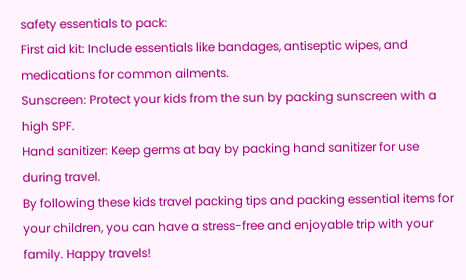safety essentials to pack:
First aid kit: Include essentials like bandages, antiseptic wipes, and medications for common ailments.
Sunscreen: Protect your kids from the sun by packing sunscreen with a high SPF.
Hand sanitizer: Keep germs at bay by packing hand sanitizer for use during travel.
By following these kids travel packing tips and packing essential items for your children, you can have a stress-free and enjoyable trip with your family. Happy travels!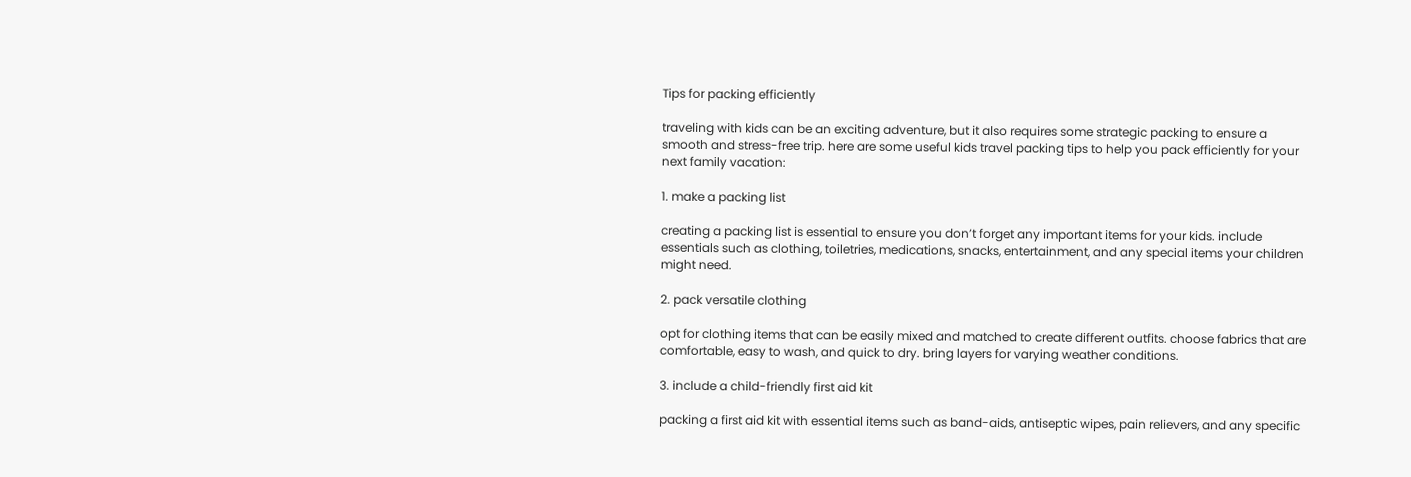Tips for packing efficiently

traveling with kids can be an exciting adventure, but it also requires some strategic packing to ensure a smooth and stress-free trip. here are some useful kids travel packing tips to help you pack efficiently for your next family vacation:

1. make a packing list

creating a packing list is essential to ensure you don’t forget any important items for your kids. include essentials such as clothing, toiletries, medications, snacks, entertainment, and any special items your children might need.

2. pack versatile clothing

opt for clothing items that can be easily mixed and matched to create different outfits. choose fabrics that are comfortable, easy to wash, and quick to dry. bring layers for varying weather conditions.

3. include a child-friendly first aid kit

packing a first aid kit with essential items such as band-aids, antiseptic wipes, pain relievers, and any specific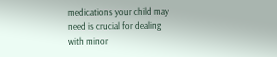medications your child may need is crucial for dealing with minor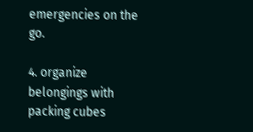emergencies on the go.

4. organize belongings with packing cubes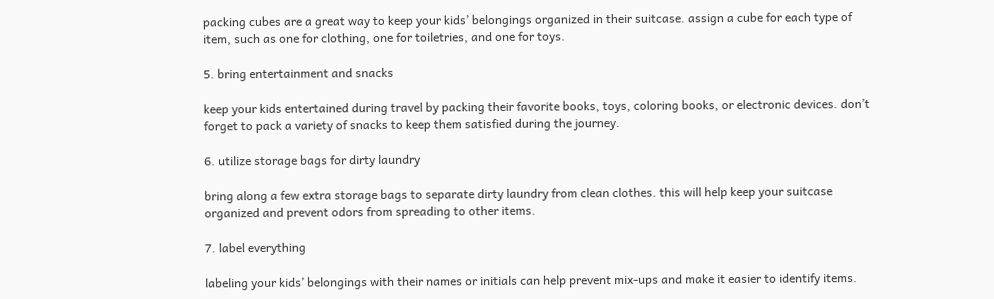packing cubes are a great way to keep your kids’ belongings organized in their suitcase. assign a cube for each type of item, such as one for clothing, one for toiletries, and one for toys.

5. bring entertainment and snacks

keep your kids entertained during travel by packing their favorite books, toys, coloring books, or electronic devices. don’t forget to pack a variety of snacks to keep them satisfied during the journey.

6. utilize storage bags for dirty laundry

bring along a few extra storage bags to separate dirty laundry from clean clothes. this will help keep your suitcase organized and prevent odors from spreading to other items.

7. label everything

labeling your kids’ belongings with their names or initials can help prevent mix-ups and make it easier to identify items.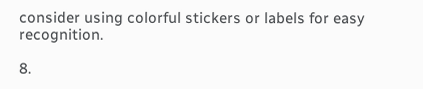consider using colorful stickers or labels for easy recognition.

8.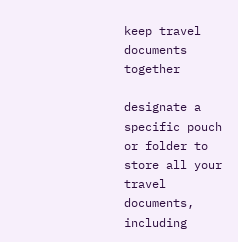keep travel documents together

designate a specific pouch or folder to store all your travel documents, including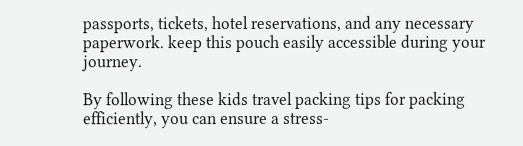passports, tickets, hotel reservations, and any necessary paperwork. keep this pouch easily accessible during your journey.

By following these kids travel packing tips for packing efficiently, you can ensure a stress-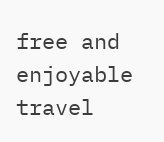free and enjoyable travel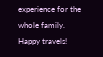experience for the whole family. Happy travels!